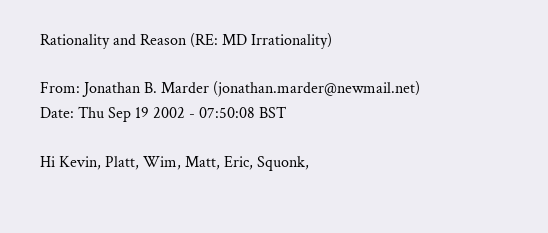Rationality and Reason (RE: MD Irrationality)

From: Jonathan B. Marder (jonathan.marder@newmail.net)
Date: Thu Sep 19 2002 - 07:50:08 BST

Hi Kevin, Platt, Wim, Matt, Eric, Squonk,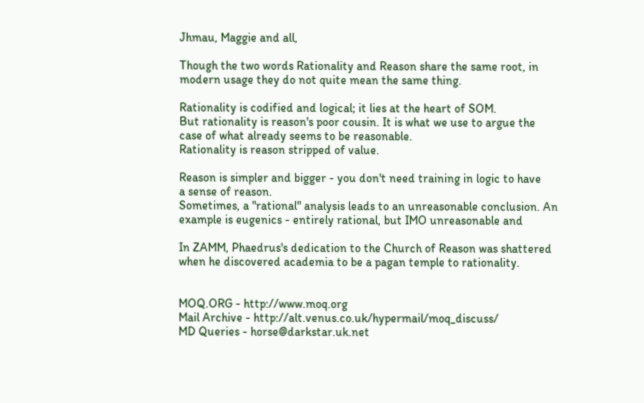Jhmau, Maggie and all,

Though the two words Rationality and Reason share the same root, in
modern usage they do not quite mean the same thing.

Rationality is codified and logical; it lies at the heart of SOM.
But rationality is reason's poor cousin. It is what we use to argue the
case of what already seems to be reasonable.
Rationality is reason stripped of value.

Reason is simpler and bigger - you don't need training in logic to have
a sense of reason.
Sometimes, a "rational" analysis leads to an unreasonable conclusion. An
example is eugenics - entirely rational, but IMO unreasonable and

In ZAMM, Phaedrus's dedication to the Church of Reason was shattered
when he discovered academia to be a pagan temple to rationality.


MOQ.ORG - http://www.moq.org
Mail Archive - http://alt.venus.co.uk/hypermail/moq_discuss/
MD Queries - horse@darkstar.uk.net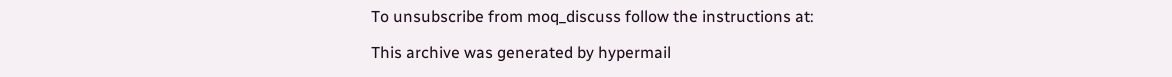To unsubscribe from moq_discuss follow the instructions at:

This archive was generated by hypermail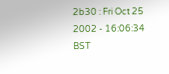2b30 : Fri Oct 25 2002 - 16:06:34 BST